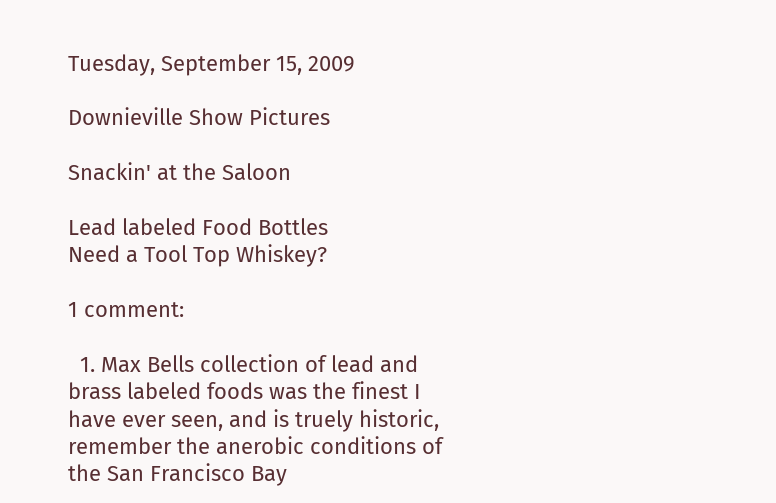Tuesday, September 15, 2009

Downieville Show Pictures

Snackin' at the Saloon

Lead labeled Food Bottles
Need a Tool Top Whiskey?

1 comment:

  1. Max Bells collection of lead and brass labeled foods was the finest I have ever seen, and is truely historic, remember the anerobic conditions of the San Francisco Bay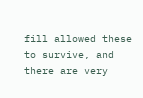fill allowed these to survive, and there are very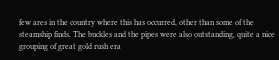few ares in the country where this has occurred, other than some of the steamship finds. The buckles and the pipes were also outstanding, quite a nice grouping of great gold rush era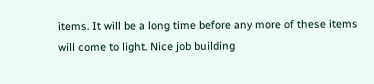items. It will be a long time before any more of these items will come to light. Nice job building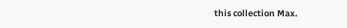this collection Max.